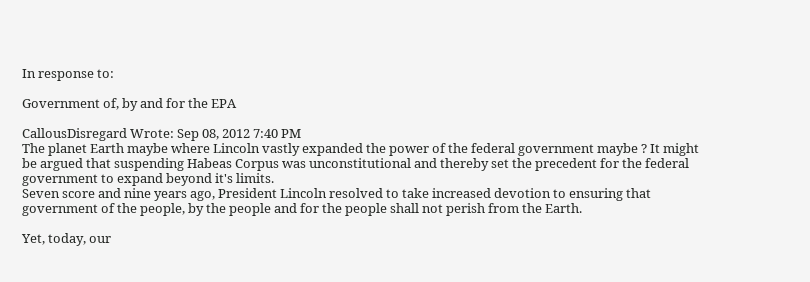In response to:

Government of, by and for the EPA

CallousDisregard Wrote: Sep 08, 2012 7:40 PM
The planet Earth maybe where Lincoln vastly expanded the power of the federal government maybe ? It might be argued that suspending Habeas Corpus was unconstitutional and thereby set the precedent for the federal government to expand beyond it's limits.
Seven score and nine years ago, President Lincoln resolved to take increased devotion to ensuring that government of the people, by the people and for the people shall not perish from the Earth.

Yet, today, our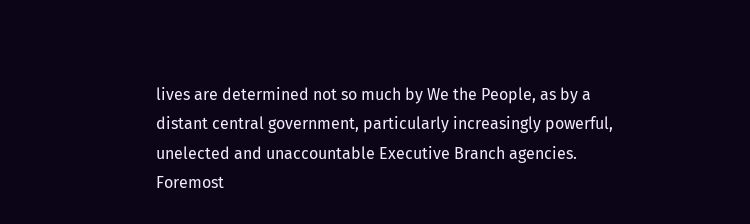lives are determined not so much by We the People, as by a distant central government, particularly increasingly powerful, unelected and unaccountable Executive Branch agencies. Foremost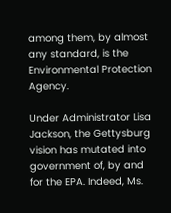among them, by almost any standard, is the Environmental Protection Agency.

Under Administrator Lisa Jackson, the Gettysburg vision has mutated into government of, by and for the EPA. Indeed, Ms.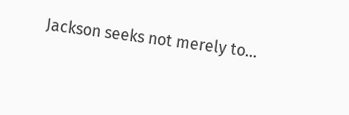Jackson seeks not merely to...